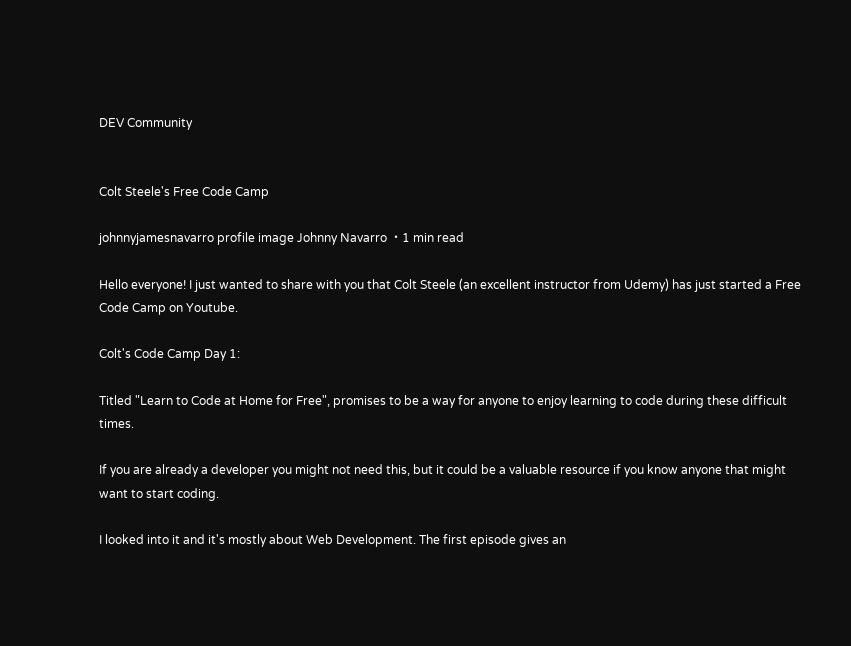DEV Community


Colt Steele's Free Code Camp

johnnyjamesnavarro profile image Johnny Navarro ・1 min read

Hello everyone! I just wanted to share with you that Colt Steele (an excellent instructor from Udemy) has just started a Free Code Camp on Youtube.

Colt's Code Camp Day 1:

Titled "Learn to Code at Home for Free", promises to be a way for anyone to enjoy learning to code during these difficult times.

If you are already a developer you might not need this, but it could be a valuable resource if you know anyone that might want to start coding.

I looked into it and it's mostly about Web Development. The first episode gives an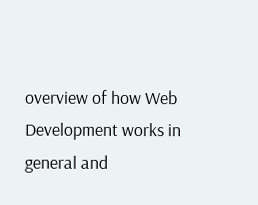overview of how Web Development works in general and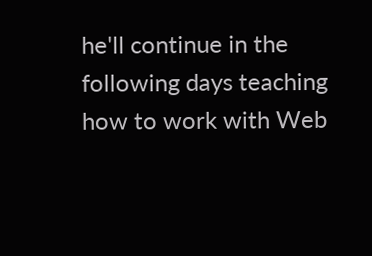he'll continue in the following days teaching how to work with Web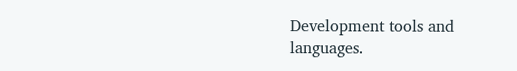Development tools and languages.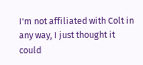I'm not affiliated with Colt in any way, I just thought it could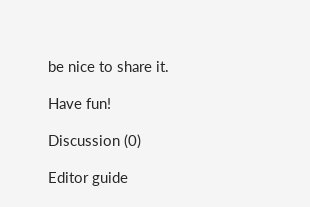be nice to share it.

Have fun!

Discussion (0)

Editor guide